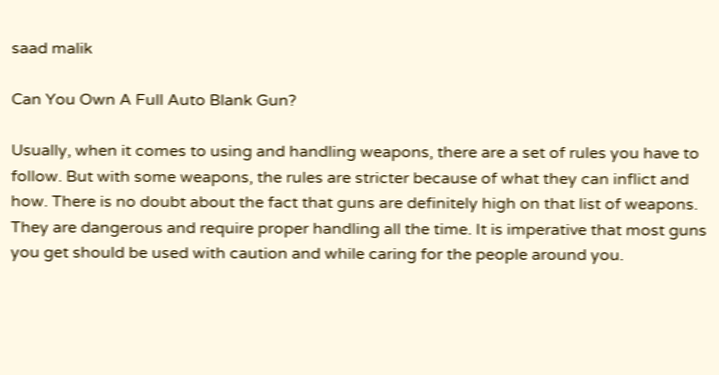saad malik

Can You Own A Full Auto Blank Gun?

Usually, when it comes to using and handling weapons, there are a set of rules you have to follow. But with some weapons, the rules are stricter because of what they can inflict and how. There is no doubt about the fact that guns are definitely high on that list of weapons. They are dangerous and require proper handling all the time. It is imperative that most guns you get should be used with caution and while caring for the people around you.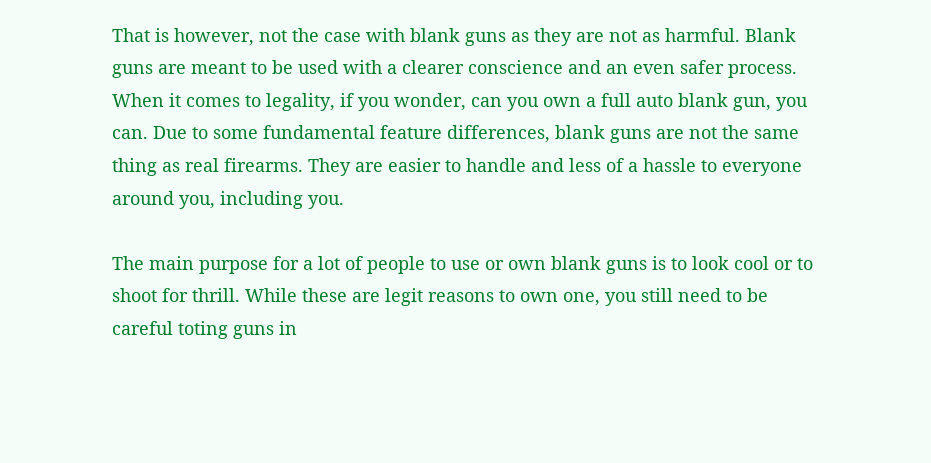That is however, not the case with blank guns as they are not as harmful. Blank guns are meant to be used with a clearer conscience and an even safer process. When it comes to legality, if you wonder, can you own a full auto blank gun, you can. Due to some fundamental feature differences, blank guns are not the same thing as real firearms. They are easier to handle and less of a hassle to everyone around you, including you.

The main purpose for a lot of people to use or own blank guns is to look cool or to shoot for thrill. While these are legit reasons to own one, you still need to be careful toting guns in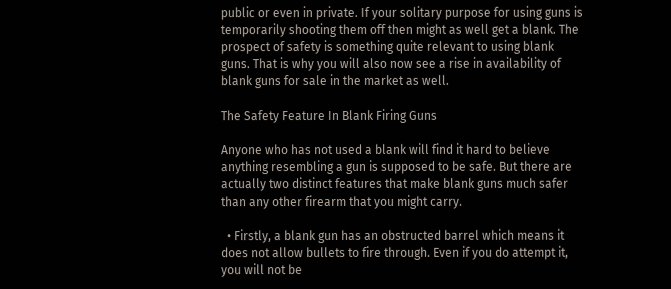public or even in private. If your solitary purpose for using guns is temporarily shooting them off then might as well get a blank. The prospect of safety is something quite relevant to using blank guns. That is why you will also now see a rise in availability of blank guns for sale in the market as well.

The Safety Feature In Blank Firing Guns

Anyone who has not used a blank will find it hard to believe anything resembling a gun is supposed to be safe. But there are actually two distinct features that make blank guns much safer than any other firearm that you might carry.

  • Firstly, a blank gun has an obstructed barrel which means it does not allow bullets to fire through. Even if you do attempt it, you will not be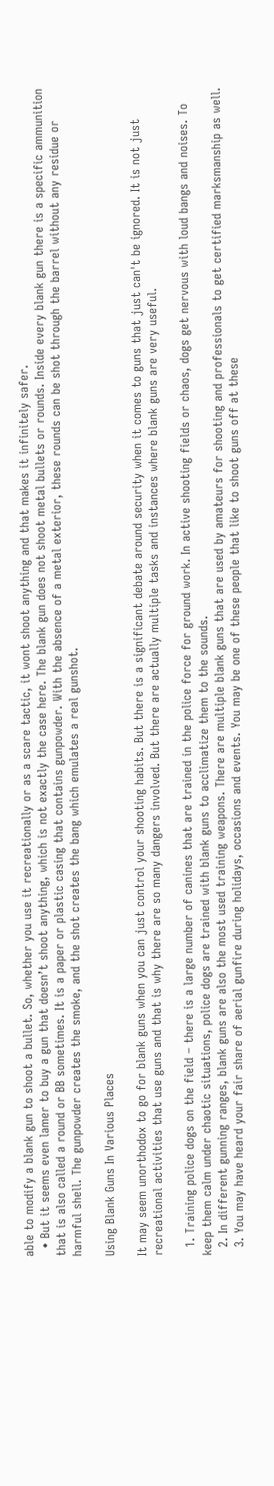able to modify a blank gun to shoot a bullet. So, whether you use it recreationally or as a scare tactic, it wont shoot anything and that makes it infinitely safer.
  • But it seems even lamer to buy a gun that doesn’t shoot anything, which is not exactly the case here. The blank gun does not shoot metal bullets or rounds. Inside every blank gun there is a specific ammunition that is also called a round or BB sometimes. It is a paper or plastic casing that contains gunpowder. With the absence of a metal exterior, these rounds can be shot through the barrel without any residue or harmful shell. The gunpowder creates the smoke, and the shot creates the bang which emulates a real gunshot.

Using Blank Guns In Various Places

It may seem unorthodox to go for blank guns when you can just control your shooting habits. But there is a significant debate around security when it comes to guns that just can't be ignored. It is not just recreational activities that use guns and that is why there are so many dangers involved. But there are actually multiple tasks and instances where blank guns are very useful.

  1. Training police dogs on the field – there is a large number of canines that are trained in the police force for ground work. In active shooting fields or chaos, dogs get nervous with loud bangs and noises. To keep them calm under chaotic situations, police dogs are trained with blank guns to acclimatize them to the sounds.
  2. In different gunning ranges, blank guns are also the most used training weapons. There are multiple blank guns that are used by amateurs for shooting and professionals to get certified marksmanship as well.
  3. You may have heard your fair share of aerial gunfire during holidays, occasions and events. You may be one of these people that like to shoot guns off at these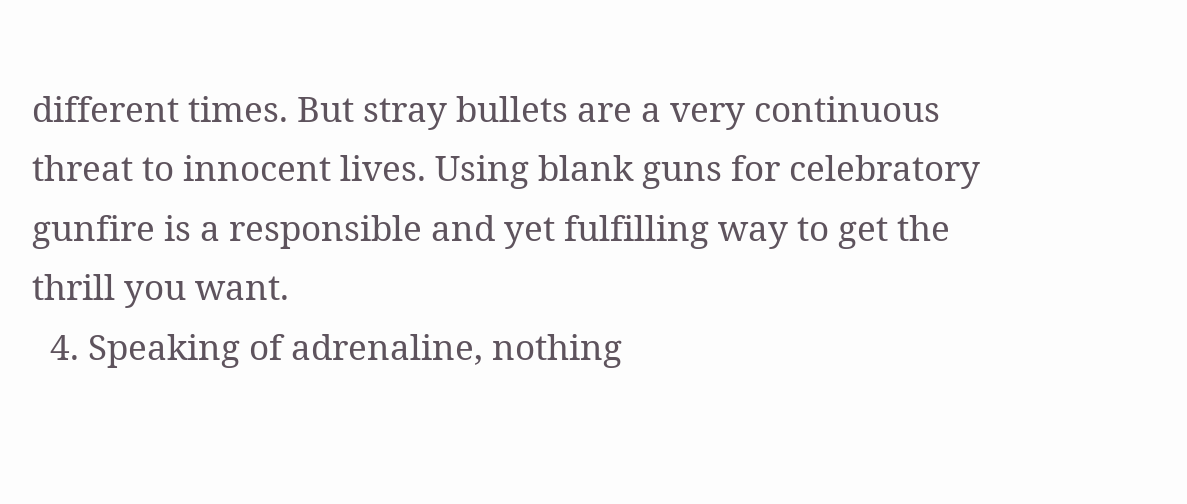different times. But stray bullets are a very continuous threat to innocent lives. Using blank guns for celebratory gunfire is a responsible and yet fulfilling way to get the thrill you want.
  4. Speaking of adrenaline, nothing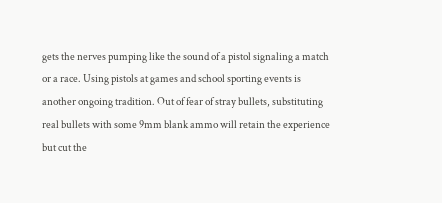gets the nerves pumping like the sound of a pistol signaling a match or a race. Using pistols at games and school sporting events is another ongoing tradition. Out of fear of stray bullets, substituting real bullets with some 9mm blank ammo will retain the experience but cut the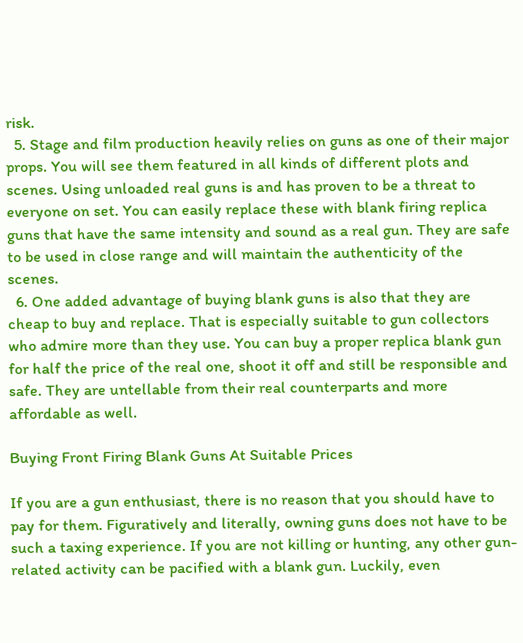risk.
  5. Stage and film production heavily relies on guns as one of their major props. You will see them featured in all kinds of different plots and scenes. Using unloaded real guns is and has proven to be a threat to everyone on set. You can easily replace these with blank firing replica guns that have the same intensity and sound as a real gun. They are safe to be used in close range and will maintain the authenticity of the scenes.
  6. One added advantage of buying blank guns is also that they are cheap to buy and replace. That is especially suitable to gun collectors who admire more than they use. You can buy a proper replica blank gun for half the price of the real one, shoot it off and still be responsible and safe. They are untellable from their real counterparts and more affordable as well.

Buying Front Firing Blank Guns At Suitable Prices

If you are a gun enthusiast, there is no reason that you should have to pay for them. Figuratively and literally, owning guns does not have to be such a taxing experience. If you are not killing or hunting, any other gun-related activity can be pacified with a blank gun. Luckily, even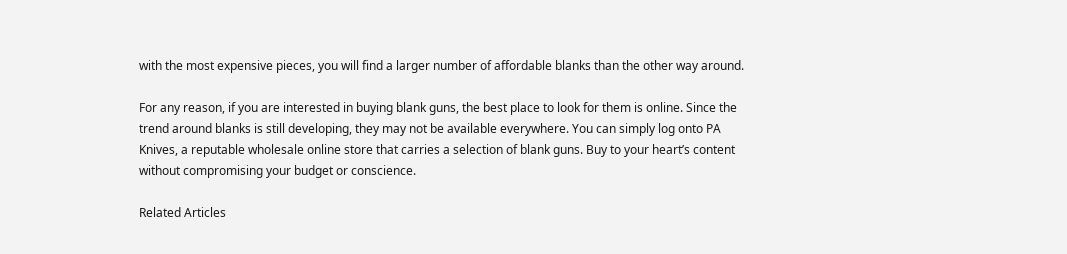with the most expensive pieces, you will find a larger number of affordable blanks than the other way around.

For any reason, if you are interested in buying blank guns, the best place to look for them is online. Since the trend around blanks is still developing, they may not be available everywhere. You can simply log onto PA Knives, a reputable wholesale online store that carries a selection of blank guns. Buy to your heart’s content without compromising your budget or conscience.

Related Articles